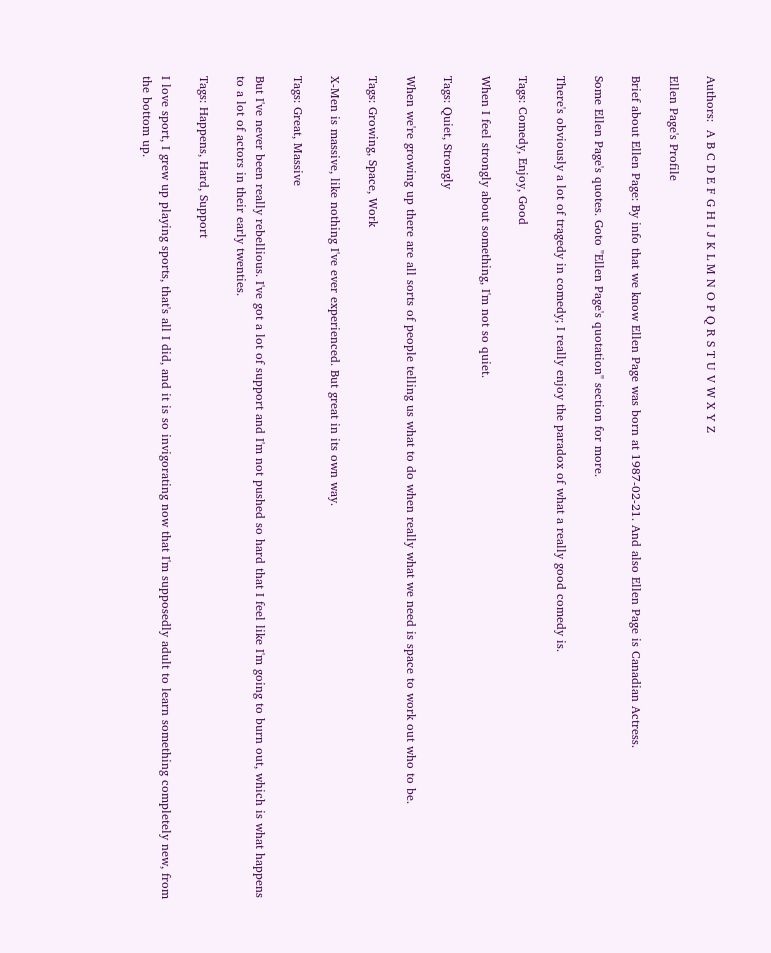Authors:  A B C D E F G H I J K L M N O P Q R S T U V W X Y Z

Ellen Page's Profile

Brief about Ellen Page: By info that we know Ellen Page was born at 1987-02-21. And also Ellen Page is Canadian Actress.

Some Ellen Page's quotes. Goto "Ellen Page's quotation" section for more.

There's obviously a lot of tragedy in comedy; I really enjoy the paradox of what a really good comedy is.

Tags: Comedy, Enjoy, Good

When I feel strongly about something, I'm not so quiet.

Tags: Quiet, Strongly

When we're growing up there are all sorts of people telling us what to do when really what we need is space to work out who to be.

Tags: Growing, Space, Work

X-Men is massive, like nothing I've ever experienced. But great in its own way.

Tags: Great, Massive

But I've never been really rebellious. I've got a lot of support and I'm not pushed so hard that I feel like I'm going to burn out, which is what happens to a lot of actors in their early twenties.

Tags: Happens, Hard, Support

I love sport, I grew up playing sports, that's all I did, and it is so invigorating now that I'm supposedly adult to learn something completely new, from the bottom up.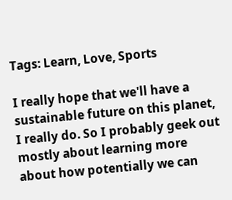Tags: Learn, Love, Sports

I really hope that we'll have a sustainable future on this planet, I really do. So I probably geek out mostly about learning more about how potentially we can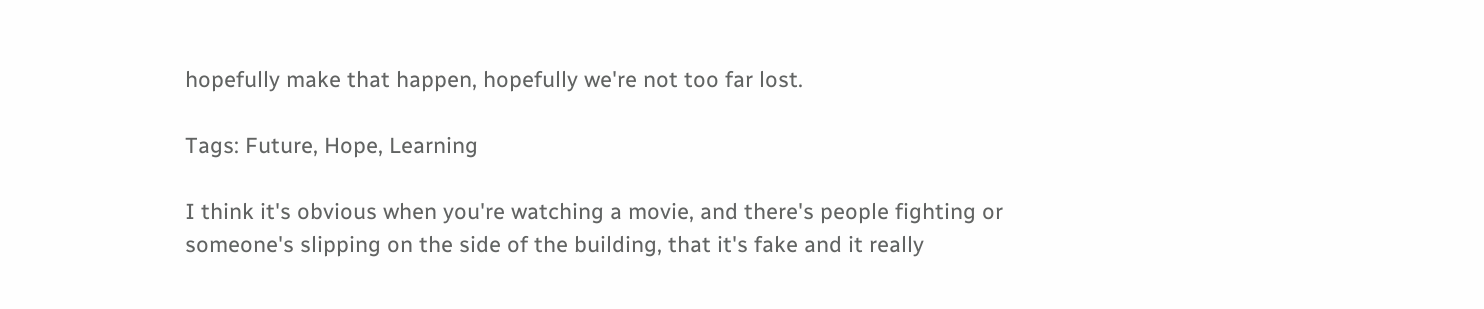hopefully make that happen, hopefully we're not too far lost.

Tags: Future, Hope, Learning

I think it's obvious when you're watching a movie, and there's people fighting or someone's slipping on the side of the building, that it's fake and it really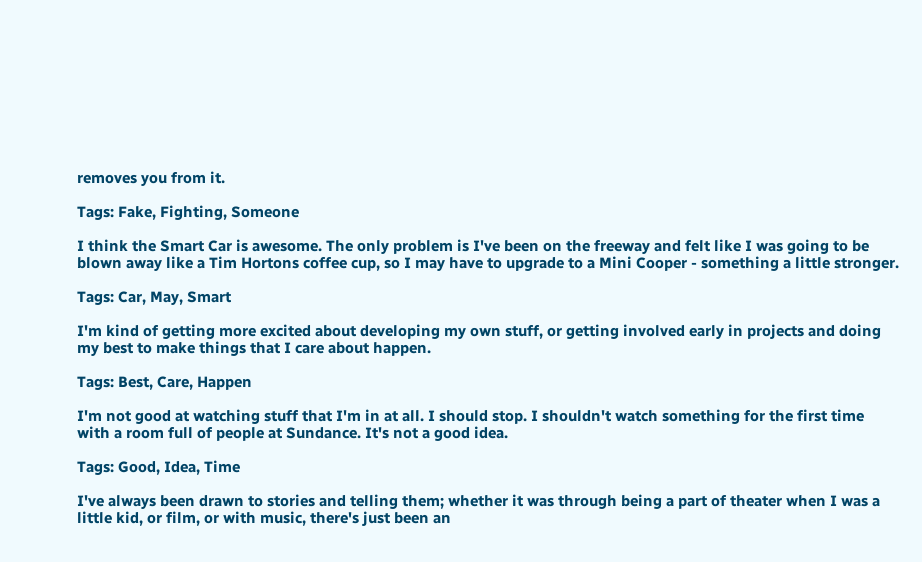removes you from it.

Tags: Fake, Fighting, Someone

I think the Smart Car is awesome. The only problem is I've been on the freeway and felt like I was going to be blown away like a Tim Hortons coffee cup, so I may have to upgrade to a Mini Cooper - something a little stronger.

Tags: Car, May, Smart

I'm kind of getting more excited about developing my own stuff, or getting involved early in projects and doing my best to make things that I care about happen.

Tags: Best, Care, Happen

I'm not good at watching stuff that I'm in at all. I should stop. I shouldn't watch something for the first time with a room full of people at Sundance. It's not a good idea.

Tags: Good, Idea, Time

I've always been drawn to stories and telling them; whether it was through being a part of theater when I was a little kid, or film, or with music, there's just been an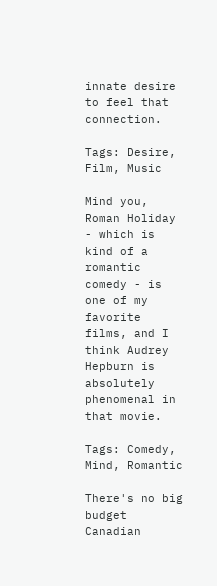innate desire to feel that connection.

Tags: Desire, Film, Music

Mind you, Roman Holiday - which is kind of a romantic comedy - is one of my favorite films, and I think Audrey Hepburn is absolutely phenomenal in that movie.

Tags: Comedy, Mind, Romantic

There's no big budget Canadian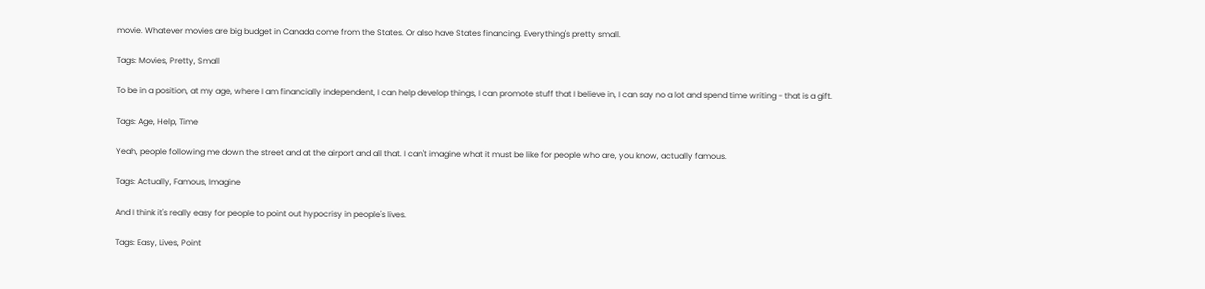movie. Whatever movies are big budget in Canada come from the States. Or also have States financing. Everything's pretty small.

Tags: Movies, Pretty, Small

To be in a position, at my age, where I am financially independent, I can help develop things, I can promote stuff that I believe in, I can say no a lot and spend time writing - that is a gift.

Tags: Age, Help, Time

Yeah, people following me down the street and at the airport and all that. I can't imagine what it must be like for people who are, you know, actually famous.

Tags: Actually, Famous, Imagine

And I think it's really easy for people to point out hypocrisy in people's lives.

Tags: Easy, Lives, Point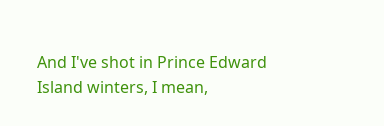And I've shot in Prince Edward Island winters, I mean,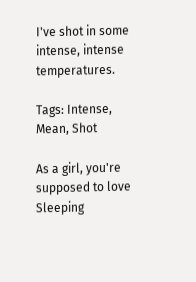I've shot in some intense, intense temperatures.

Tags: Intense, Mean, Shot

As a girl, you're supposed to love Sleeping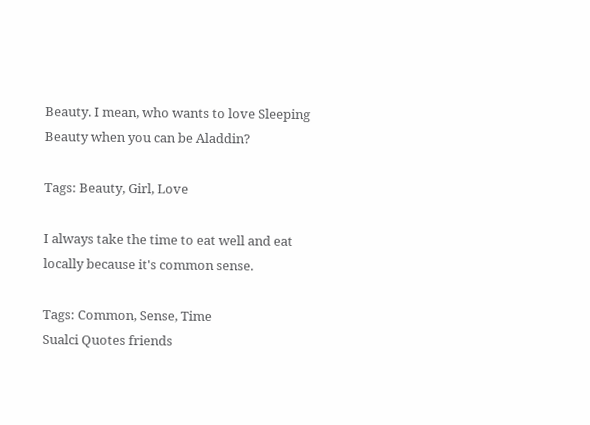Beauty. I mean, who wants to love Sleeping Beauty when you can be Aladdin?

Tags: Beauty, Girl, Love

I always take the time to eat well and eat locally because it's common sense.

Tags: Common, Sense, Time
Sualci Quotes friends